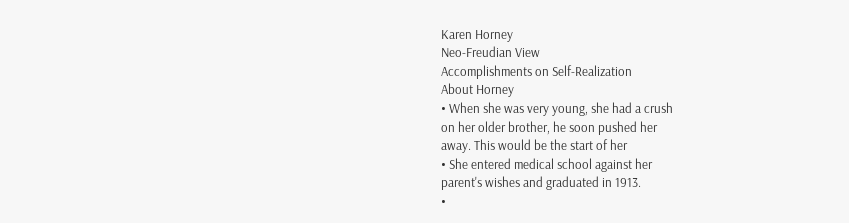Karen Horney
Neo-Freudian View
Accomplishments on Self-Realization
About Horney
• When she was very young, she had a crush
on her older brother, he soon pushed her
away. This would be the start of her
• She entered medical school against her
parent's wishes and graduated in 1913.
•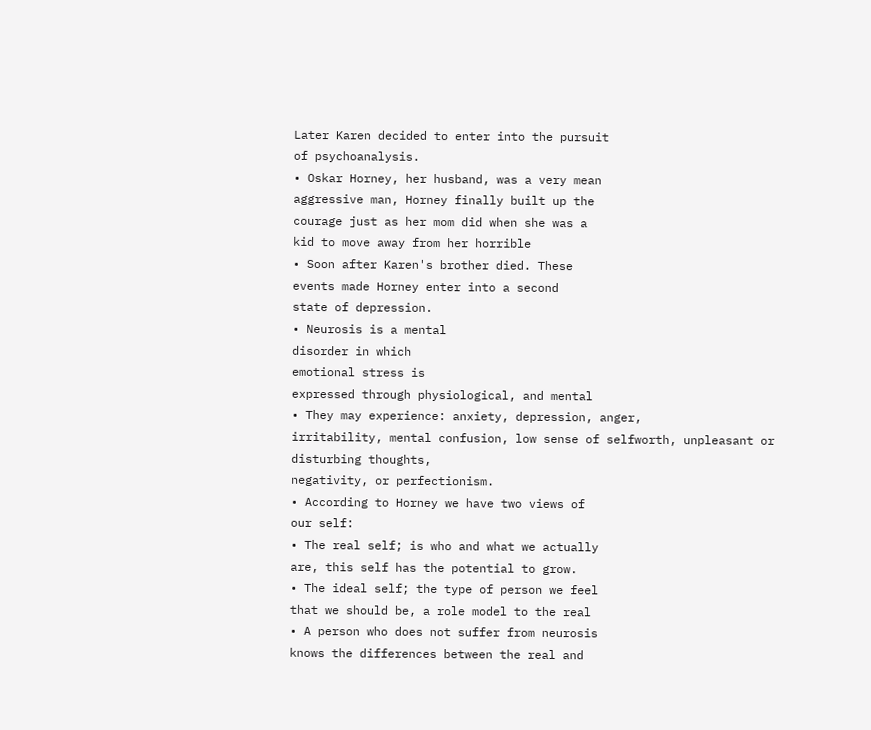Later Karen decided to enter into the pursuit
of psychoanalysis.
• Oskar Horney, her husband, was a very mean
aggressive man, Horney finally built up the
courage just as her mom did when she was a
kid to move away from her horrible
• Soon after Karen's brother died. These
events made Horney enter into a second
state of depression.
• Neurosis is a mental
disorder in which
emotional stress is
expressed through physiological, and mental
• They may experience: anxiety, depression, anger,
irritability, mental confusion, low sense of selfworth, unpleasant or disturbing thoughts,
negativity, or perfectionism.
• According to Horney we have two views of
our self:
• The real self; is who and what we actually
are, this self has the potential to grow.
• The ideal self; the type of person we feel
that we should be, a role model to the real
• A person who does not suffer from neurosis
knows the differences between the real and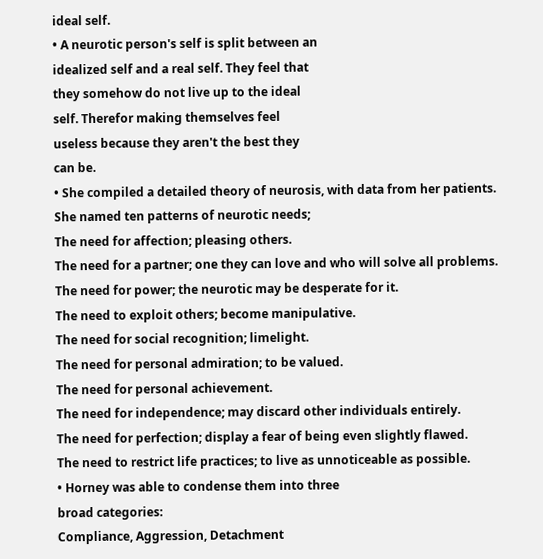ideal self.
• A neurotic person's self is split between an
idealized self and a real self. They feel that
they somehow do not live up to the ideal
self. Therefor making themselves feel
useless because they aren't the best they
can be.
• She compiled a detailed theory of neurosis, with data from her patients.
She named ten patterns of neurotic needs;
The need for affection; pleasing others.
The need for a partner; one they can love and who will solve all problems.
The need for power; the neurotic may be desperate for it.
The need to exploit others; become manipulative.
The need for social recognition; limelight.
The need for personal admiration; to be valued.
The need for personal achievement.
The need for independence; may discard other individuals entirely.
The need for perfection; display a fear of being even slightly flawed.
The need to restrict life practices; to live as unnoticeable as possible.
• Horney was able to condense them into three
broad categories:
Compliance, Aggression, Detachment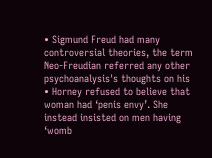• Sigmund Freud had many
controversial theories, the term
Neo-Freudian referred any other
psychoanalysis's thoughts on his
• Horney refused to believe that
woman had ‘penis envy’. She
instead insisted on men having
‘womb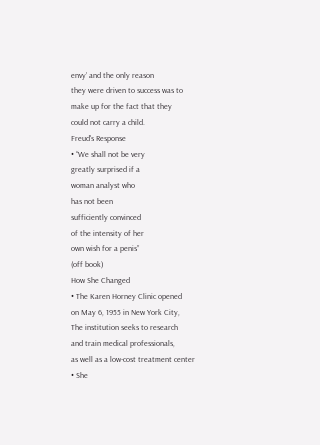envy’ and the only reason
they were driven to success was to
make up for the fact that they
could not carry a child.
Freud's Response
• “We shall not be very
greatly surprised if a
woman analyst who
has not been
sufficiently convinced
of the intensity of her
own wish for a penis”
(off book)
How She Changed
• The Karen Horney Clinic opened
on May 6, 1955 in New York City,
The institution seeks to research
and train medical professionals,
as well as a low-cost treatment center
• She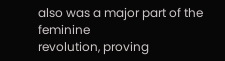also was a major part of the feminine
revolution, proving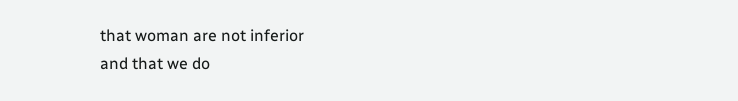that woman are not inferior
and that we do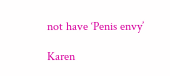not have ‘Penis envy’

Karen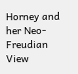Horney and her Neo-Freudian View